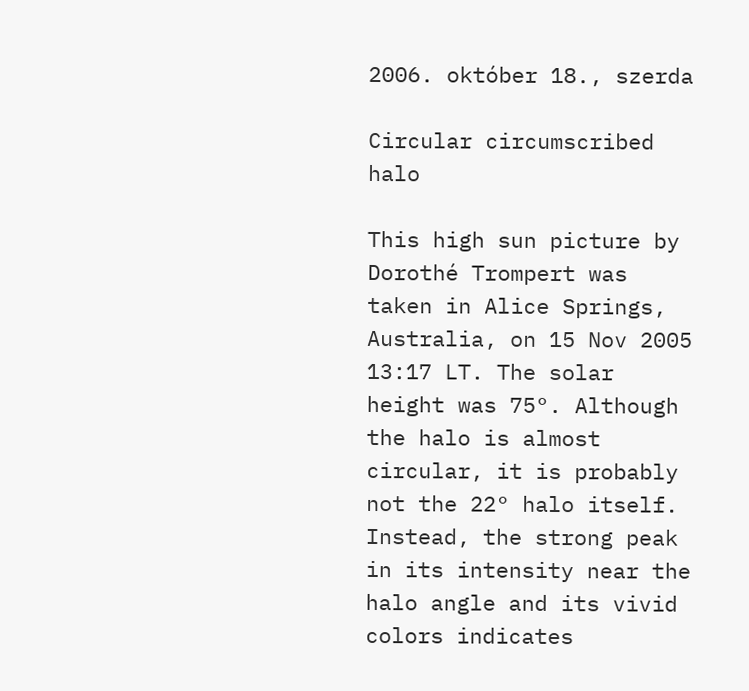2006. október 18., szerda

Circular circumscribed halo

This high sun picture by Dorothé Trompert was taken in Alice Springs, Australia, on 15 Nov 2005 13:17 LT. The solar height was 75°. Although the halo is almost circular, it is probably not the 22° halo itself. Instead, the strong peak in its intensity near the halo angle and its vivid colors indicates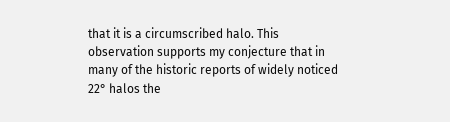that it is a circumscribed halo. This observation supports my conjecture that in many of the historic reports of widely noticed 22° halos the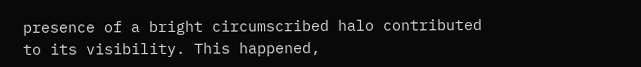presence of a bright circumscribed halo contributed to its visibility. This happened,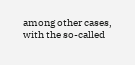among other cases, with the so-called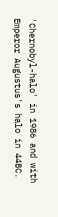'Chernobyl-halo' in 1986 and with Emperor Augustus's halo in 44BC.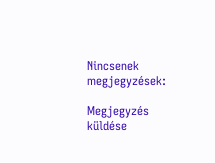Nincsenek megjegyzések:

Megjegyzés küldése